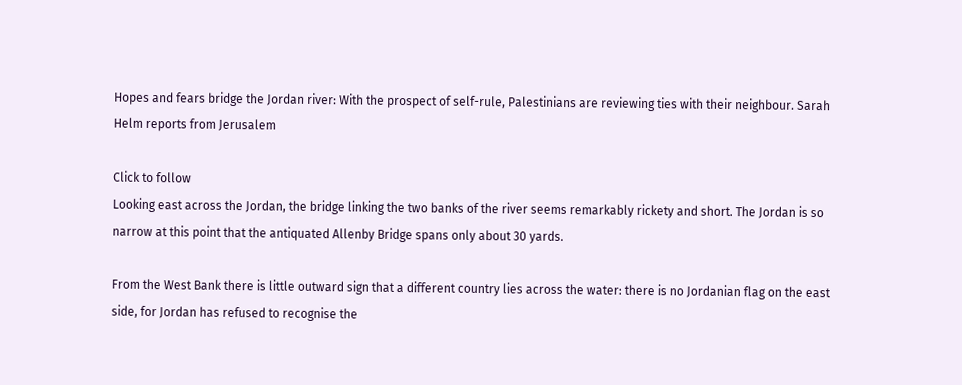Hopes and fears bridge the Jordan river: With the prospect of self-rule, Palestinians are reviewing ties with their neighbour. Sarah Helm reports from Jerusalem

Click to follow
Looking east across the Jordan, the bridge linking the two banks of the river seems remarkably rickety and short. The Jordan is so narrow at this point that the antiquated Allenby Bridge spans only about 30 yards.

From the West Bank there is little outward sign that a different country lies across the water: there is no Jordanian flag on the east side, for Jordan has refused to recognise the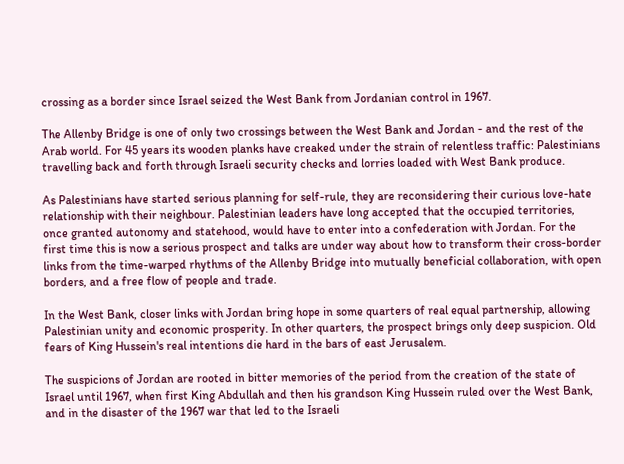crossing as a border since Israel seized the West Bank from Jordanian control in 1967.

The Allenby Bridge is one of only two crossings between the West Bank and Jordan - and the rest of the Arab world. For 45 years its wooden planks have creaked under the strain of relentless traffic: Palestinians travelling back and forth through Israeli security checks and lorries loaded with West Bank produce.

As Palestinians have started serious planning for self-rule, they are reconsidering their curious love-hate relationship with their neighbour. Palestinian leaders have long accepted that the occupied territories, once granted autonomy and statehood, would have to enter into a confederation with Jordan. For the first time this is now a serious prospect and talks are under way about how to transform their cross-border links from the time-warped rhythms of the Allenby Bridge into mutually beneficial collaboration, with open borders, and a free flow of people and trade.

In the West Bank, closer links with Jordan bring hope in some quarters of real equal partnership, allowing Palestinian unity and economic prosperity. In other quarters, the prospect brings only deep suspicion. Old fears of King Hussein's real intentions die hard in the bars of east Jerusalem.

The suspicions of Jordan are rooted in bitter memories of the period from the creation of the state of Israel until 1967, when first King Abdullah and then his grandson King Hussein ruled over the West Bank, and in the disaster of the 1967 war that led to the Israeli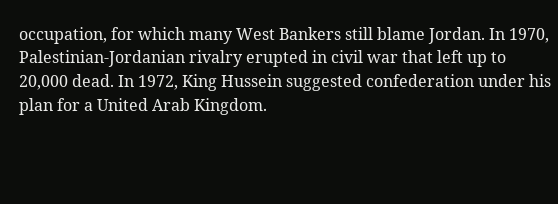occupation, for which many West Bankers still blame Jordan. In 1970, Palestinian-Jordanian rivalry erupted in civil war that left up to 20,000 dead. In 1972, King Hussein suggested confederation under his plan for a United Arab Kingdom.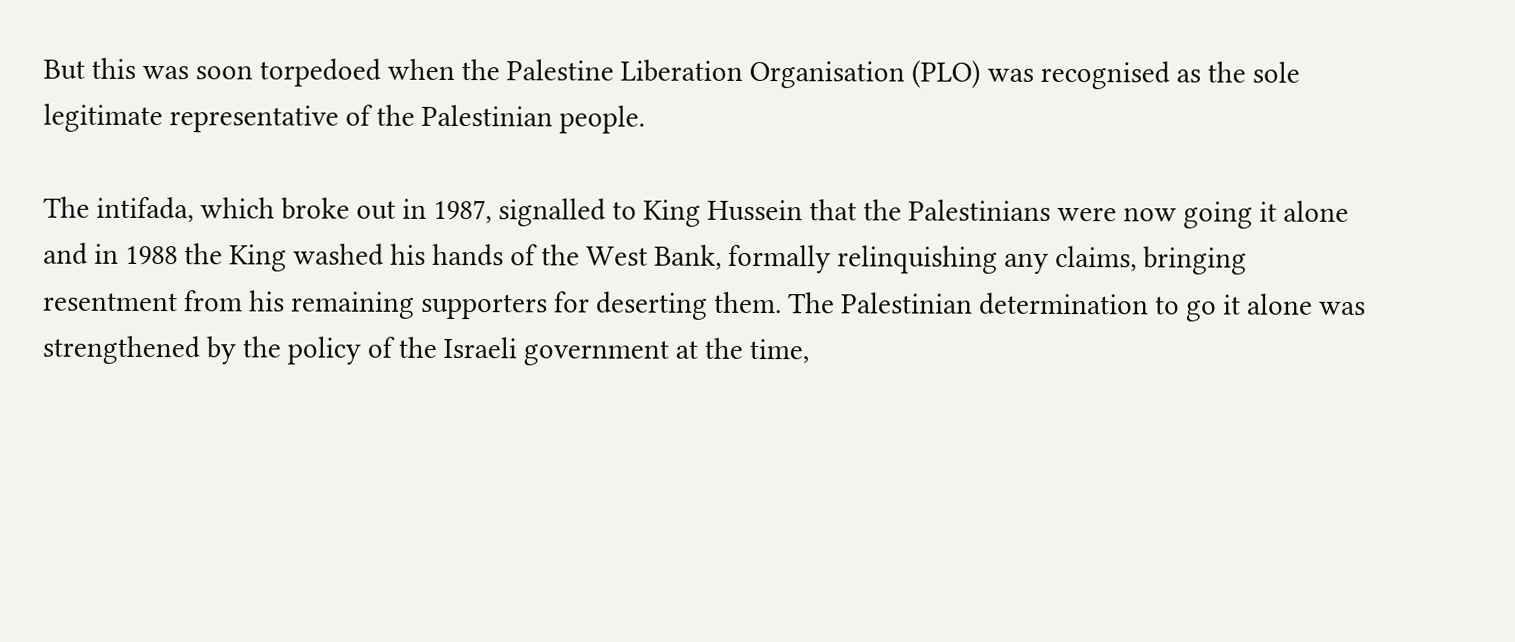But this was soon torpedoed when the Palestine Liberation Organisation (PLO) was recognised as the sole legitimate representative of the Palestinian people.

The intifada, which broke out in 1987, signalled to King Hussein that the Palestinians were now going it alone and in 1988 the King washed his hands of the West Bank, formally relinquishing any claims, bringing resentment from his remaining supporters for deserting them. The Palestinian determination to go it alone was strengthened by the policy of the Israeli government at the time,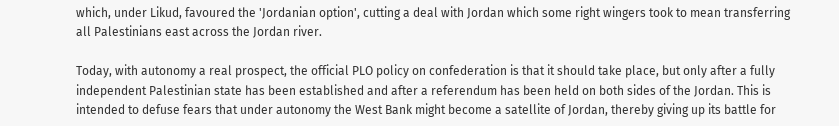which, under Likud, favoured the 'Jordanian option', cutting a deal with Jordan which some right wingers took to mean transferring all Palestinians east across the Jordan river.

Today, with autonomy a real prospect, the official PLO policy on confederation is that it should take place, but only after a fully independent Palestinian state has been established and after a referendum has been held on both sides of the Jordan. This is intended to defuse fears that under autonomy the West Bank might become a satellite of Jordan, thereby giving up its battle for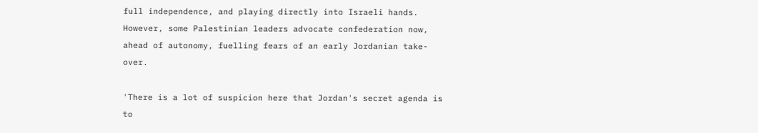full independence, and playing directly into Israeli hands. However, some Palestinian leaders advocate confederation now, ahead of autonomy, fuelling fears of an early Jordanian take-over.

'There is a lot of suspicion here that Jordan's secret agenda is to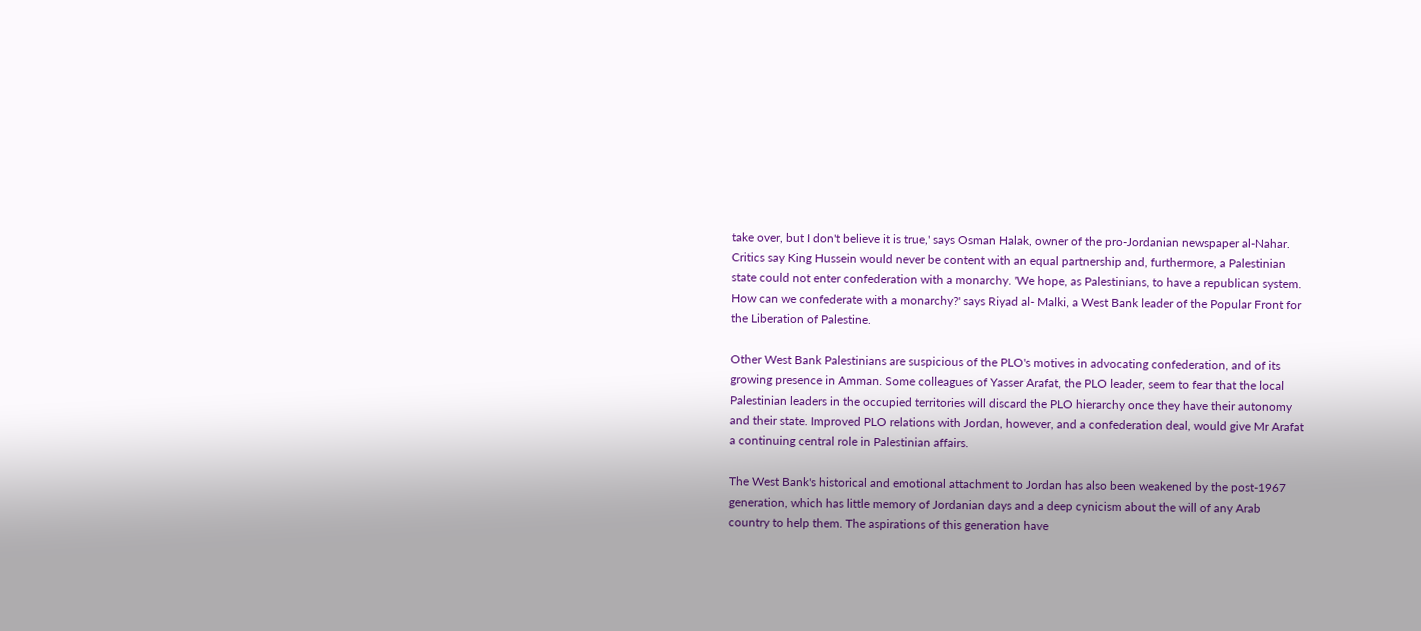take over, but I don't believe it is true,' says Osman Halak, owner of the pro-Jordanian newspaper al-Nahar. Critics say King Hussein would never be content with an equal partnership and, furthermore, a Palestinian state could not enter confederation with a monarchy. 'We hope, as Palestinians, to have a republican system. How can we confederate with a monarchy?' says Riyad al- Malki, a West Bank leader of the Popular Front for the Liberation of Palestine.

Other West Bank Palestinians are suspicious of the PLO's motives in advocating confederation, and of its growing presence in Amman. Some colleagues of Yasser Arafat, the PLO leader, seem to fear that the local Palestinian leaders in the occupied territories will discard the PLO hierarchy once they have their autonomy and their state. Improved PLO relations with Jordan, however, and a confederation deal, would give Mr Arafat a continuing central role in Palestinian affairs.

The West Bank's historical and emotional attachment to Jordan has also been weakened by the post-1967 generation, which has little memory of Jordanian days and a deep cynicism about the will of any Arab country to help them. The aspirations of this generation have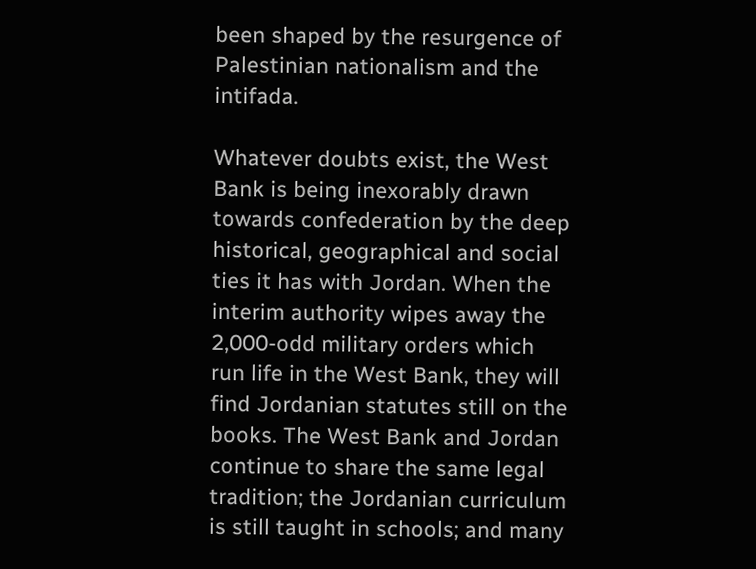been shaped by the resurgence of Palestinian nationalism and the intifada.

Whatever doubts exist, the West Bank is being inexorably drawn towards confederation by the deep historical, geographical and social ties it has with Jordan. When the interim authority wipes away the 2,000-odd military orders which run life in the West Bank, they will find Jordanian statutes still on the books. The West Bank and Jordan continue to share the same legal tradition; the Jordanian curriculum is still taught in schools; and many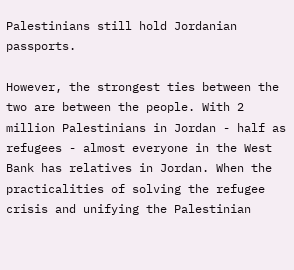Palestinians still hold Jordanian passports.

However, the strongest ties between the two are between the people. With 2 million Palestinians in Jordan - half as refugees - almost everyone in the West Bank has relatives in Jordan. When the practicalities of solving the refugee crisis and unifying the Palestinian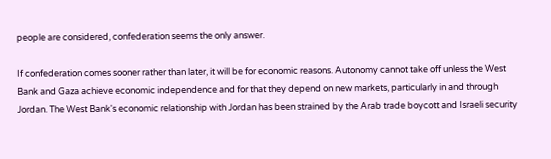people are considered, confederation seems the only answer.

If confederation comes sooner rather than later, it will be for economic reasons. Autonomy cannot take off unless the West Bank and Gaza achieve economic independence and for that they depend on new markets, particularly in and through Jordan. The West Bank's economic relationship with Jordan has been strained by the Arab trade boycott and Israeli security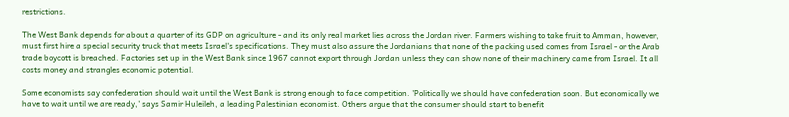restrictions.

The West Bank depends for about a quarter of its GDP on agriculture - and its only real market lies across the Jordan river. Farmers wishing to take fruit to Amman, however, must first hire a special security truck that meets Israel's specifications. They must also assure the Jordanians that none of the packing used comes from Israel - or the Arab trade boycott is breached. Factories set up in the West Bank since 1967 cannot export through Jordan unless they can show none of their machinery came from Israel. It all costs money and strangles economic potential.

Some economists say confederation should wait until the West Bank is strong enough to face competition. 'Politically we should have confederation soon. But economically we have to wait until we are ready,' says Samir Huleileh, a leading Palestinian economist. Others argue that the consumer should start to benefit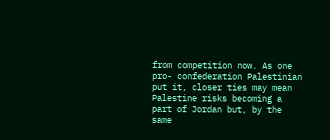from competition now. As one pro- confederation Palestinian put it, closer ties may mean Palestine risks becoming a part of Jordan but, by the same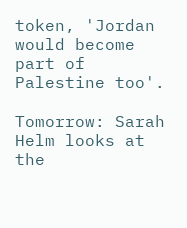token, 'Jordan would become part of Palestine too'.

Tomorrow: Sarah Helm looks at the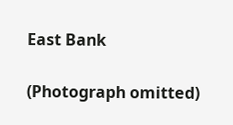East Bank

(Photograph omitted)